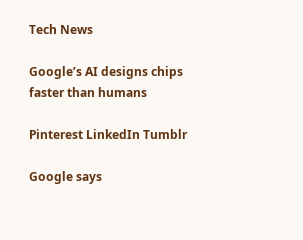Tech News

Google’s AI designs chips faster than humans

Pinterest LinkedIn Tumblr

Google says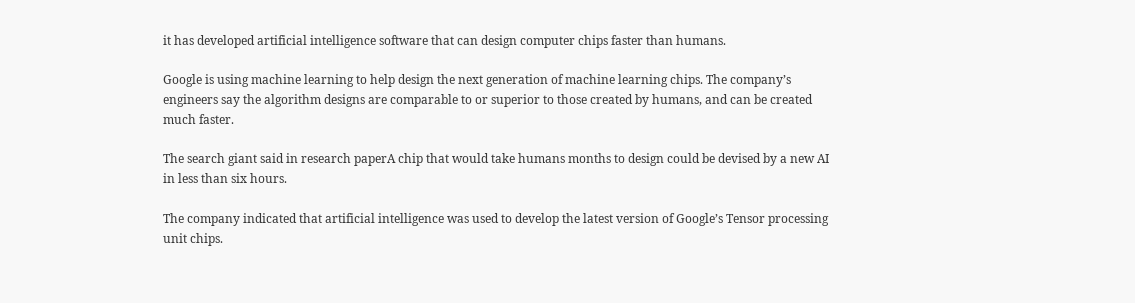it has developed artificial intelligence software that can design computer chips faster than humans.

Google is using machine learning to help design the next generation of machine learning chips. The company’s engineers say the algorithm designs are comparable to or superior to those created by humans, and can be created much faster.

The search giant said in research paperA chip that would take humans months to design could be devised by a new AI in less than six hours.

The company indicated that artificial intelligence was used to develop the latest version of Google’s Tensor processing unit chips.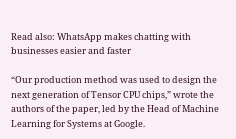Read also: WhatsApp makes chatting with businesses easier and faster

“Our production method was used to design the next generation of Tensor CPU chips,” wrote the authors of the paper, led by the Head of Machine Learning for Systems at Google.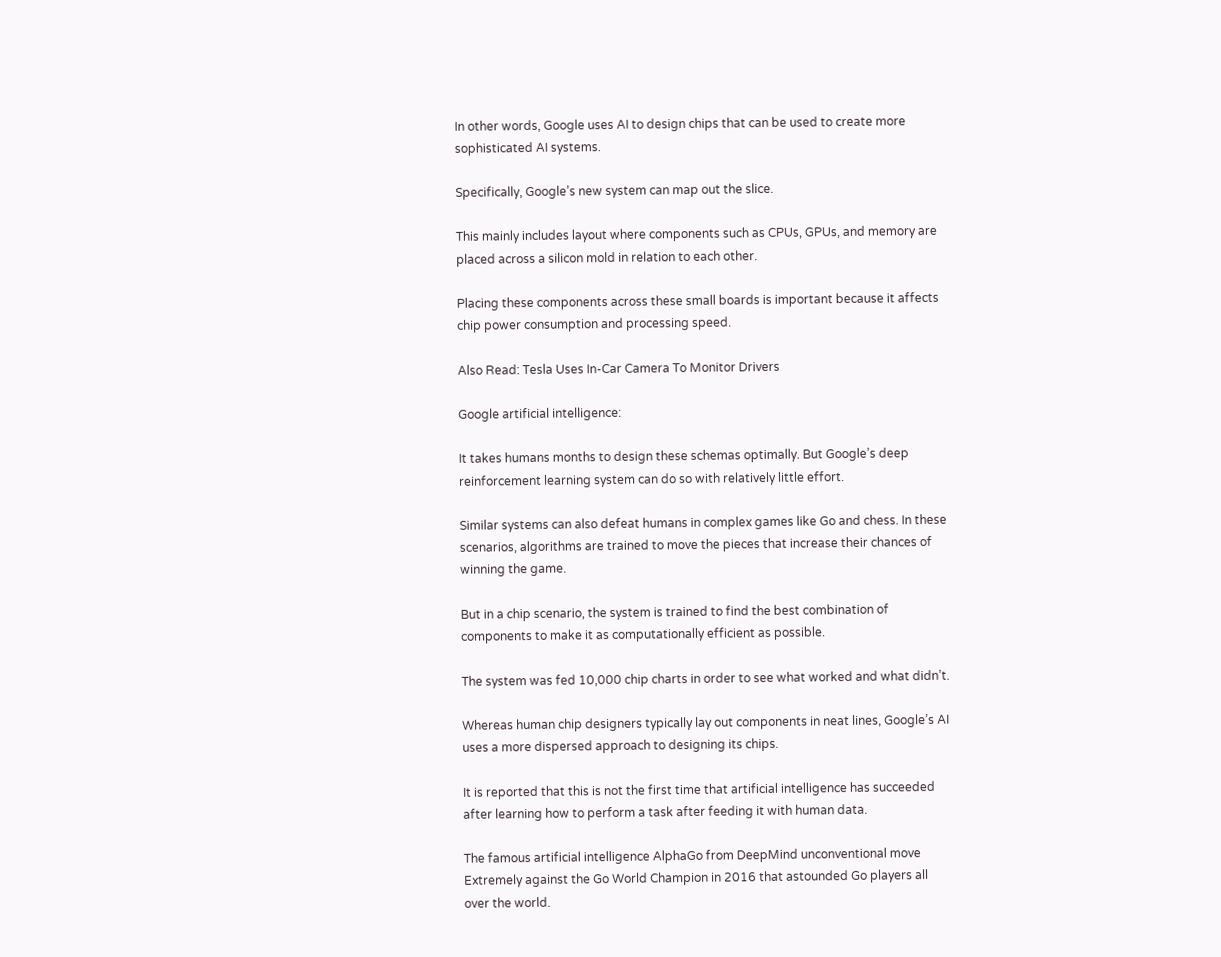In other words, Google uses AI to design chips that can be used to create more sophisticated AI systems.

Specifically, Google’s new system can map out the slice.

This mainly includes layout where components such as CPUs, GPUs, and memory are placed across a silicon mold in relation to each other.

Placing these components across these small boards is important because it affects chip power consumption and processing speed.

Also Read: Tesla Uses In-Car Camera To Monitor Drivers

Google artificial intelligence:

It takes humans months to design these schemas optimally. But Google’s deep reinforcement learning system can do so with relatively little effort.

Similar systems can also defeat humans in complex games like Go and chess. In these scenarios, algorithms are trained to move the pieces that increase their chances of winning the game.

But in a chip scenario, the system is trained to find the best combination of components to make it as computationally efficient as possible.

The system was fed 10,000 chip charts in order to see what worked and what didn’t.

Whereas human chip designers typically lay out components in neat lines, Google’s AI uses a more dispersed approach to designing its chips.

It is reported that this is not the first time that artificial intelligence has succeeded after learning how to perform a task after feeding it with human data.

The famous artificial intelligence AlphaGo from DeepMind unconventional move Extremely against the Go World Champion in 2016 that astounded Go players all over the world.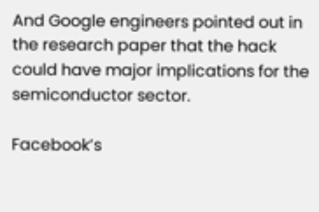And Google engineers pointed out in the research paper that the hack could have major implications for the semiconductor sector.

Facebook’s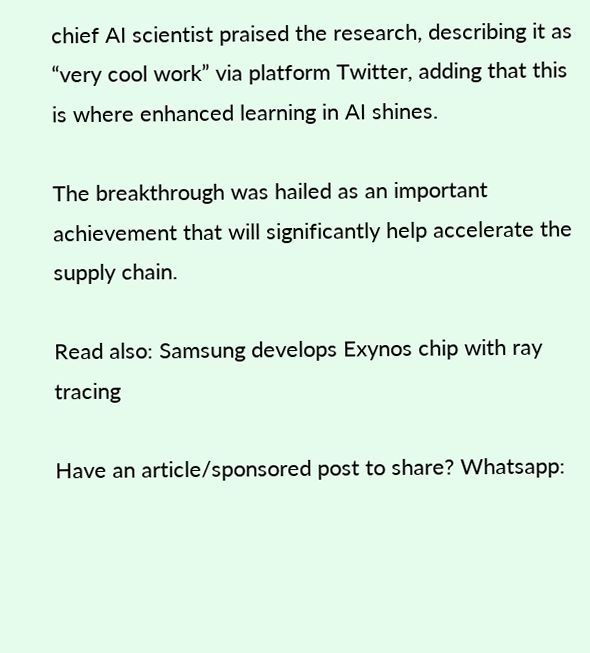chief AI scientist praised the research, describing it as “very cool work” via platform Twitter, adding that this is where enhanced learning in AI shines.

The breakthrough was hailed as an important achievement that will significantly help accelerate the supply chain.

Read also: Samsung develops Exynos chip with ray tracing

Have an article/sponsored post to share? Whatsapp: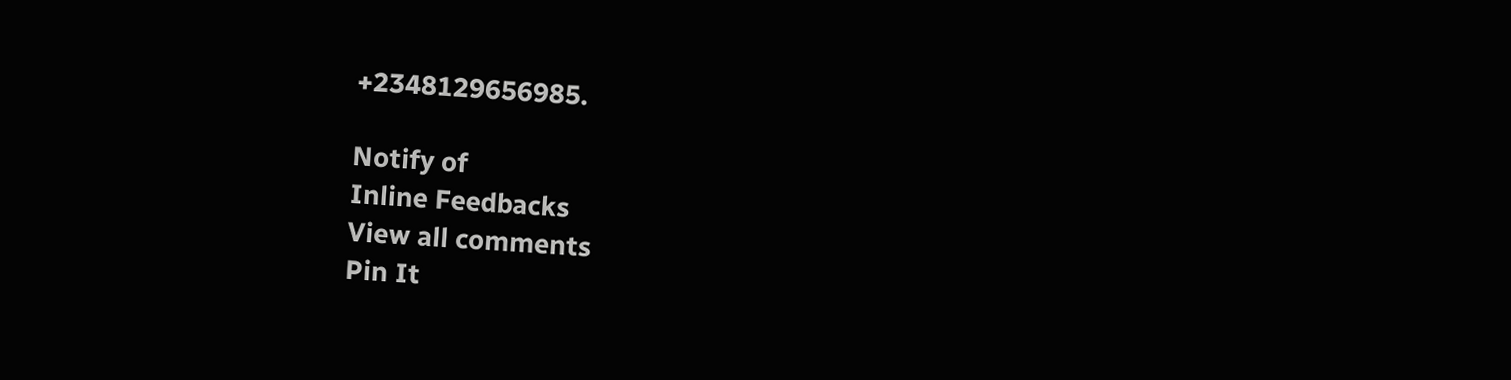+2348129656985.

Notify of
Inline Feedbacks
View all comments
Pin It